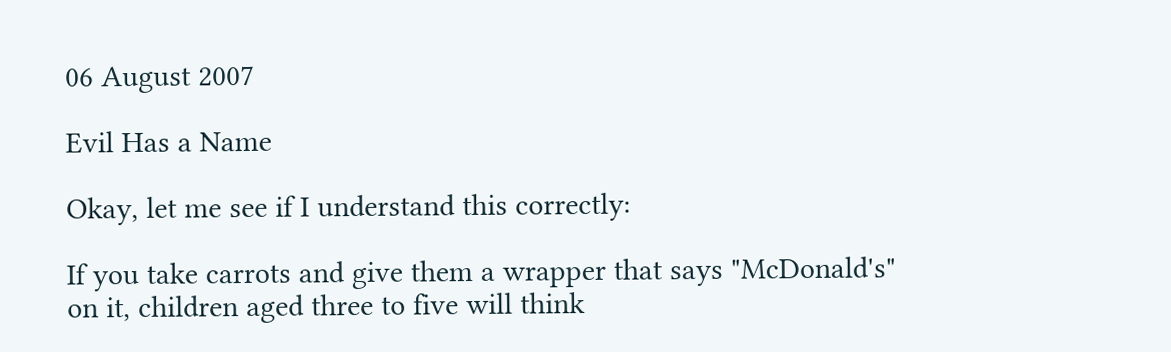06 August 2007

Evil Has a Name

Okay, let me see if I understand this correctly:

If you take carrots and give them a wrapper that says "McDonald's" on it, children aged three to five will think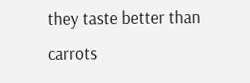they taste better than carrots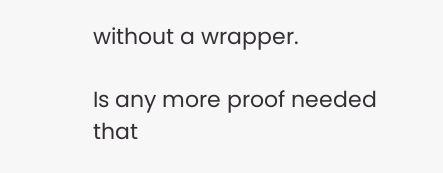without a wrapper.

Is any more proof needed that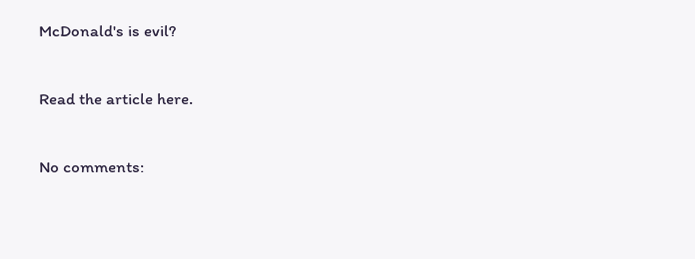McDonald's is evil?

Read the article here.

No comments: